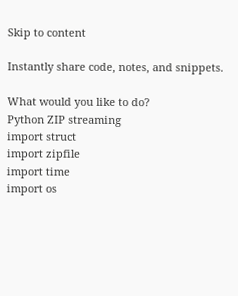Skip to content

Instantly share code, notes, and snippets.

What would you like to do?
Python ZIP streaming
import struct
import zipfile
import time
import os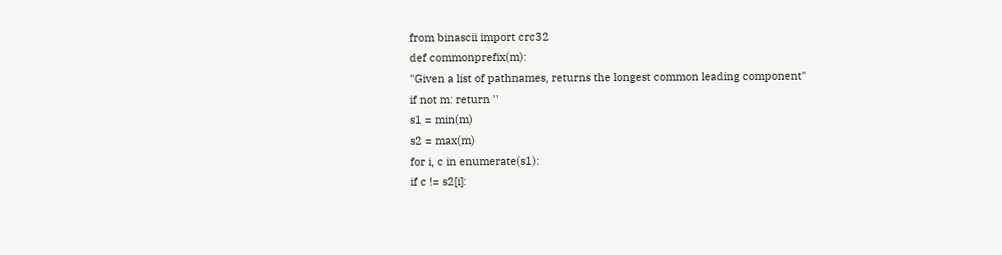from binascii import crc32
def commonprefix(m):
"Given a list of pathnames, returns the longest common leading component"
if not m: return ''
s1 = min(m)
s2 = max(m)
for i, c in enumerate(s1):
if c != s2[i]: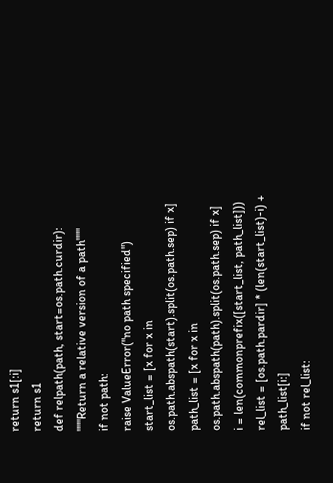return s1[:i]
return s1
def relpath(path, start=os.path.curdir):
"""Return a relative version of a path"""
if not path:
raise ValueError("no path specified")
start_list = [x for x in os.path.abspath(start).split(os.path.sep) if x]
path_list = [x for x in os.path.abspath(path).split(os.path.sep) if x]
i = len(commonprefix([start_list, path_list]))
rel_list = [os.path.pardir] * (len(start_list)-i) + path_list[i:]
if not rel_list: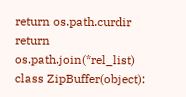return os.path.curdir
return os.path.join(*rel_list)
class ZipBuffer(object):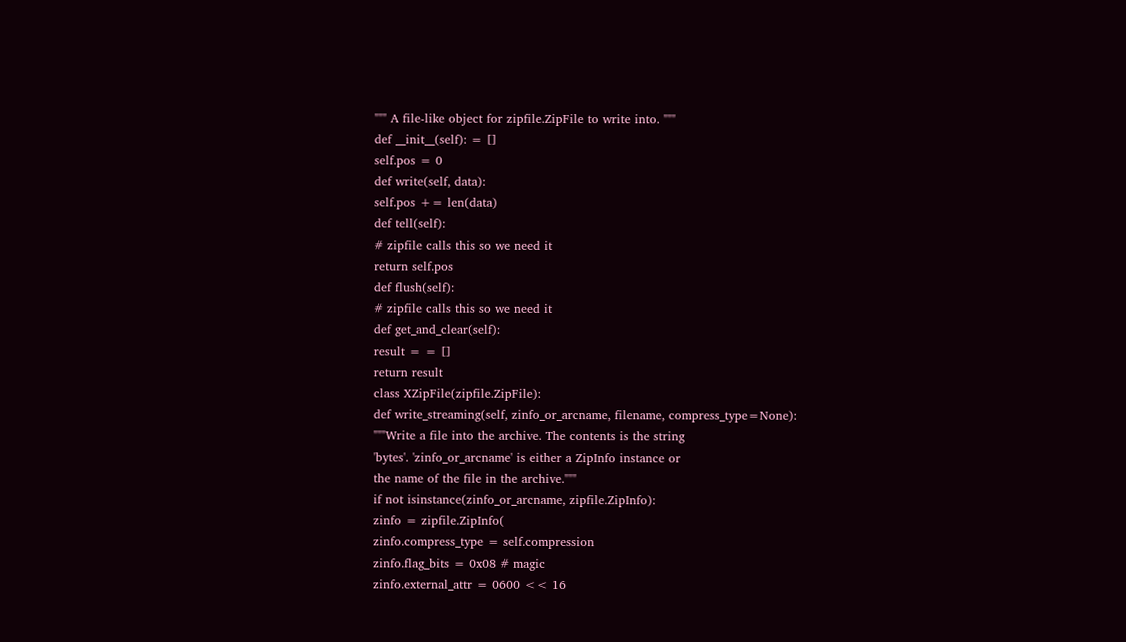""" A file-like object for zipfile.ZipFile to write into. """
def __init__(self): = []
self.pos = 0
def write(self, data):
self.pos += len(data)
def tell(self):
# zipfile calls this so we need it
return self.pos
def flush(self):
# zipfile calls this so we need it
def get_and_clear(self):
result = = []
return result
class XZipFile(zipfile.ZipFile):
def write_streaming(self, zinfo_or_arcname, filename, compress_type=None):
"""Write a file into the archive. The contents is the string
'bytes'. 'zinfo_or_arcname' is either a ZipInfo instance or
the name of the file in the archive."""
if not isinstance(zinfo_or_arcname, zipfile.ZipInfo):
zinfo = zipfile.ZipInfo(
zinfo.compress_type = self.compression
zinfo.flag_bits = 0x08 # magic
zinfo.external_attr = 0600 << 16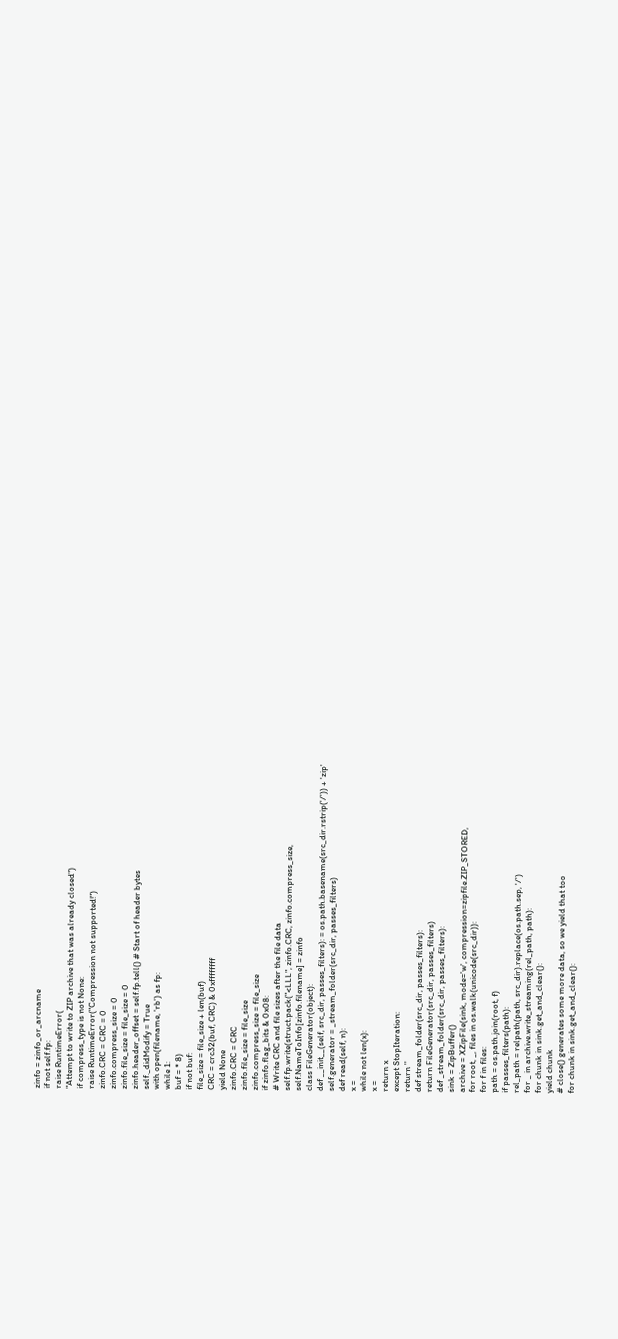zinfo = zinfo_or_arcname
if not self.fp:
raise RuntimeError(
"Attempt to write to ZIP archive that was already closed")
if compress_type is not None:
raise RuntimeError("Compression not supported!")
zinfo.CRC = CRC = 0
zinfo.compress_size = 0
zinfo.file_size = file_size = 0
zinfo.header_offset = self.fp.tell() # Start of header bytes
self._didModify = True
with open(filename, 'rb') as fp:
while 1:
buf = * 8)
if not buf:
file_size = file_size + len(buf)
CRC = crc32(buf, CRC) & 0xffffffff
yield None
zinfo.CRC = CRC
zinfo.file_size = file_size
zinfo.compress_size = file_size
if zinfo.flag_bits & 0x08:
# Write CRC and file sizes after the file data
self.fp.write(struct.pack("<LLL", zinfo.CRC, zinfo.compress_size,
self.NameToInfo[zinfo.filename] = zinfo
class FileGenerator(object):
def __init__(self, src_dir, passes_filters): = os.path.basename(src_dir.rstrip('/')) + 'zip'
self.generator = _stream_folder(src_dir, passes_filters)
def read(self, n):
x =
while not len(x):
x =
return x
except StopIteration:
return ''
def stream_folder(src_dir, passes_filters):
return FileGenerator(src_dir, passes_filters)
def _stream_folder(src_dir, passes_filters):
sink = ZipBuffer()
archive = XZipFile(sink, mode='w', compression=zipfile.ZIP_STORED,
for root, _, files in os.walk(unicode(src_dir)):
for f in files:
path = os.path.join(root, f)
if passes_filters(path):
rel_path = relpath(path, src_dir).replace(os.path.sep, '/')
for _ in archive.write_streaming(rel_path, path):
for chunk in sink.get_and_clear():
yield chunk
# close() generates some more data, so we yield that too
for chunk in sink.get_and_clear():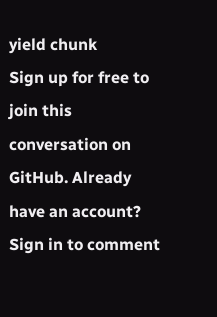yield chunk
Sign up for free to join this conversation on GitHub. Already have an account? Sign in to comment